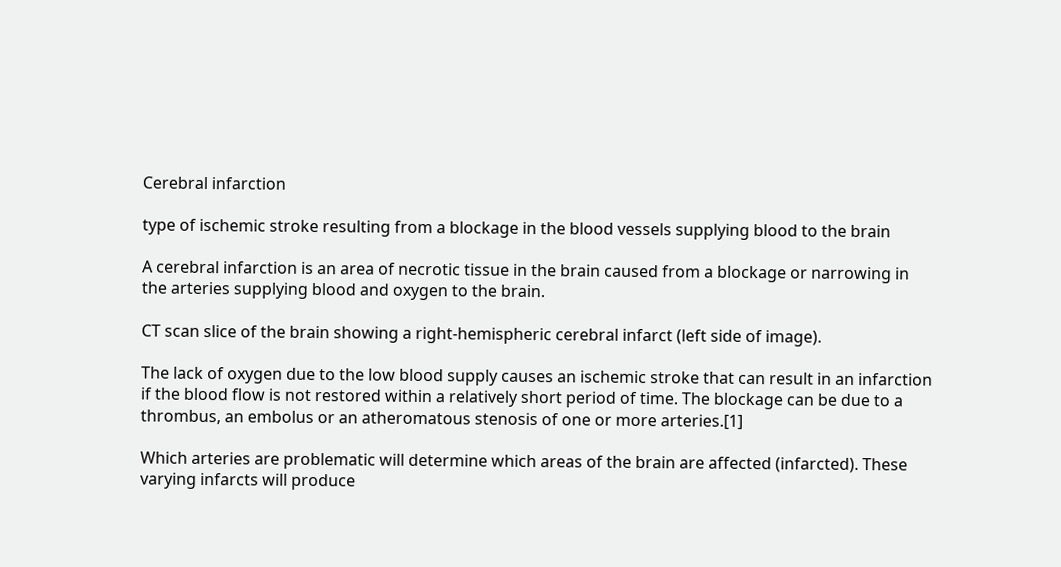Cerebral infarction

type of ischemic stroke resulting from a blockage in the blood vessels supplying blood to the brain

A cerebral infarction is an area of necrotic tissue in the brain caused from a blockage or narrowing in the arteries supplying blood and oxygen to the brain.

CT scan slice of the brain showing a right-hemispheric cerebral infarct (left side of image).

The lack of oxygen due to the low blood supply causes an ischemic stroke that can result in an infarction if the blood flow is not restored within a relatively short period of time. The blockage can be due to a thrombus, an embolus or an atheromatous stenosis of one or more arteries.[1]

Which arteries are problematic will determine which areas of the brain are affected (infarcted). These varying infarcts will produce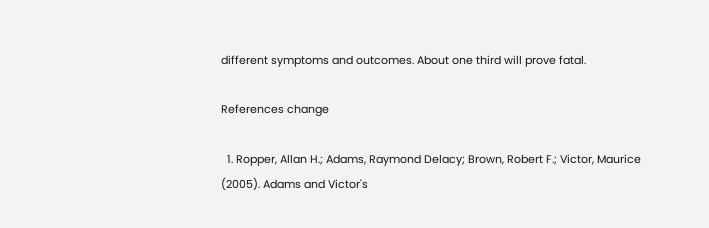different symptoms and outcomes. About one third will prove fatal.

References change

  1. Ropper, Allan H.; Adams, Raymond Delacy; Brown, Robert F.; Victor, Maurice (2005). Adams and Victor's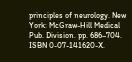principles of neurology. New York: McGraw-Hill Medical Pub. Division. pp. 686–704. ISBN 0-07-141620-X.